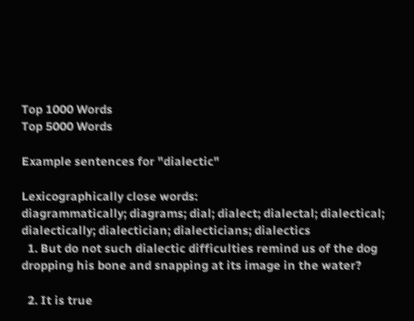Top 1000 Words
Top 5000 Words

Example sentences for "dialectic"

Lexicographically close words:
diagrammatically; diagrams; dial; dialect; dialectal; dialectical; dialectically; dialectician; dialecticians; dialectics
  1. But do not such dialectic difficulties remind us of the dog dropping his bone and snapping at its image in the water?

  2. It is true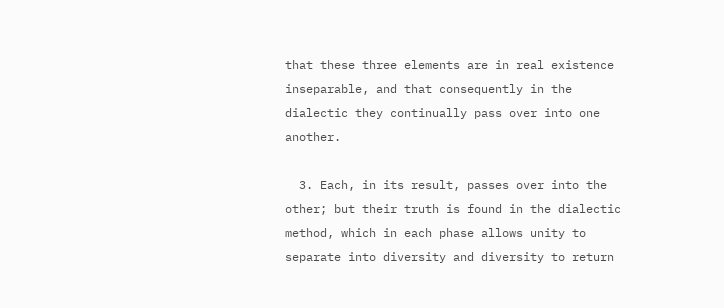that these three elements are in real existence inseparable, and that consequently in the dialectic they continually pass over into one another.

  3. Each, in its result, passes over into the other; but their truth is found in the dialectic method, which in each phase allows unity to separate into diversity and diversity to return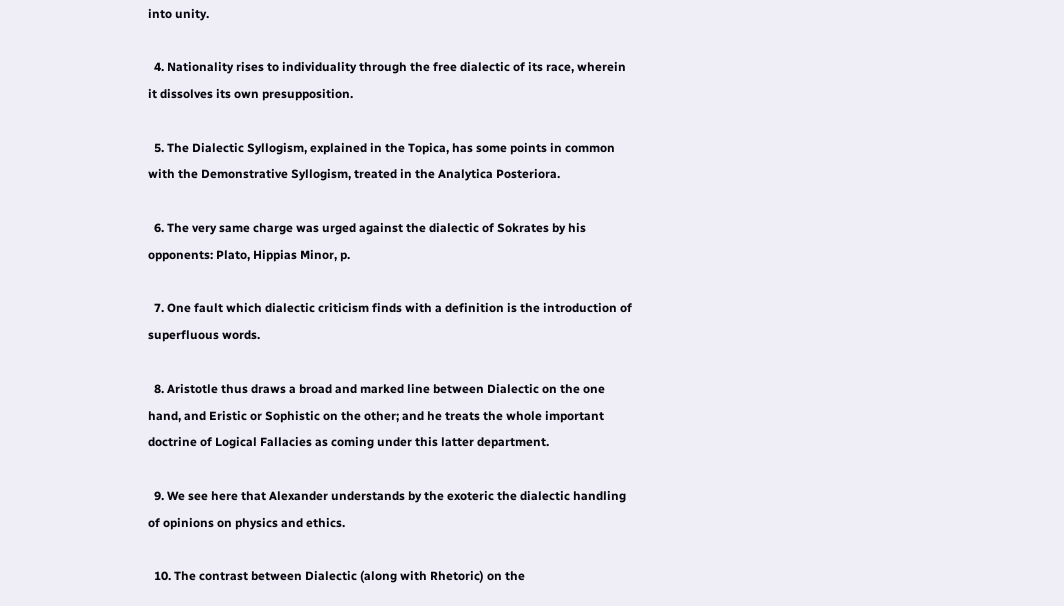into unity.

  4. Nationality rises to individuality through the free dialectic of its race, wherein it dissolves its own presupposition.

  5. The Dialectic Syllogism, explained in the Topica, has some points in common with the Demonstrative Syllogism, treated in the Analytica Posteriora.

  6. The very same charge was urged against the dialectic of Sokrates by his opponents: Plato, Hippias Minor, p.

  7. One fault which dialectic criticism finds with a definition is the introduction of superfluous words.

  8. Aristotle thus draws a broad and marked line between Dialectic on the one hand, and Eristic or Sophistic on the other; and he treats the whole important doctrine of Logical Fallacies as coming under this latter department.

  9. We see here that Alexander understands by the exoteric the dialectic handling of opinions on physics and ethics.

  10. The contrast between Dialectic (along with Rhetoric) on the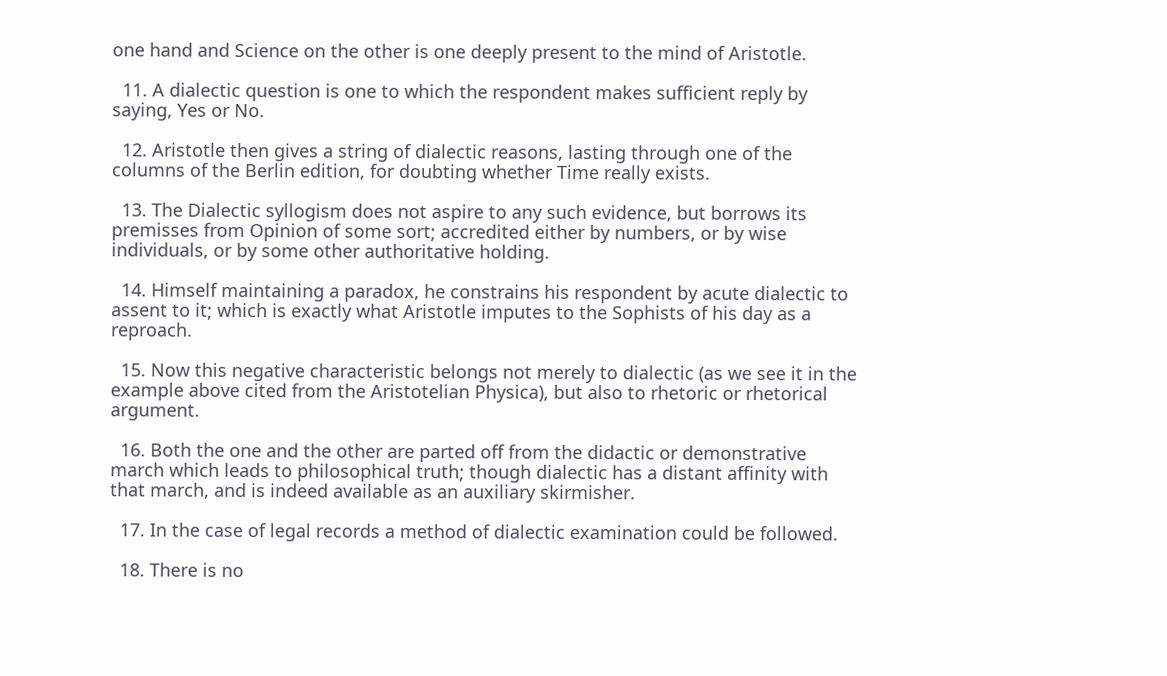one hand and Science on the other is one deeply present to the mind of Aristotle.

  11. A dialectic question is one to which the respondent makes sufficient reply by saying, Yes or No.

  12. Aristotle then gives a string of dialectic reasons, lasting through one of the columns of the Berlin edition, for doubting whether Time really exists.

  13. The Dialectic syllogism does not aspire to any such evidence, but borrows its premisses from Opinion of some sort; accredited either by numbers, or by wise individuals, or by some other authoritative holding.

  14. Himself maintaining a paradox, he constrains his respondent by acute dialectic to assent to it; which is exactly what Aristotle imputes to the Sophists of his day as a reproach.

  15. Now this negative characteristic belongs not merely to dialectic (as we see it in the example above cited from the Aristotelian Physica), but also to rhetoric or rhetorical argument.

  16. Both the one and the other are parted off from the didactic or demonstrative march which leads to philosophical truth; though dialectic has a distant affinity with that march, and is indeed available as an auxiliary skirmisher.

  17. In the case of legal records a method of dialectic examination could be followed.

  18. There is no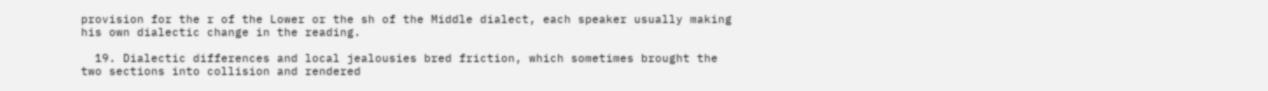provision for the r of the Lower or the sh of the Middle dialect, each speaker usually making his own dialectic change in the reading.

  19. Dialectic differences and local jealousies bred friction, which sometimes brought the two sections into collision and rendered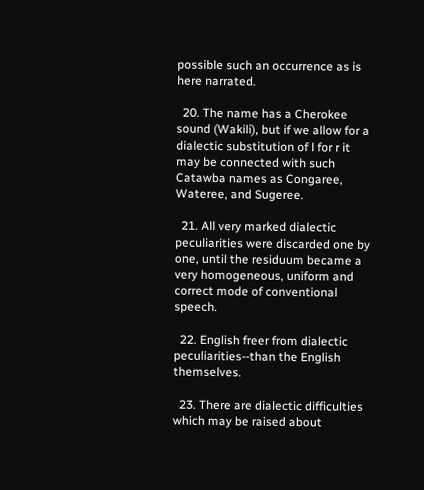possible such an occurrence as is here narrated.

  20. The name has a Cherokee sound (Wakili), but if we allow for a dialectic substitution of l for r it may be connected with such Catawba names as Congaree, Wateree, and Sugeree.

  21. All very marked dialectic peculiarities were discarded one by one, until the residuum became a very homogeneous, uniform and correct mode of conventional speech.

  22. English freer from dialectic peculiarities--than the English themselves.

  23. There are dialectic difficulties which may be raised about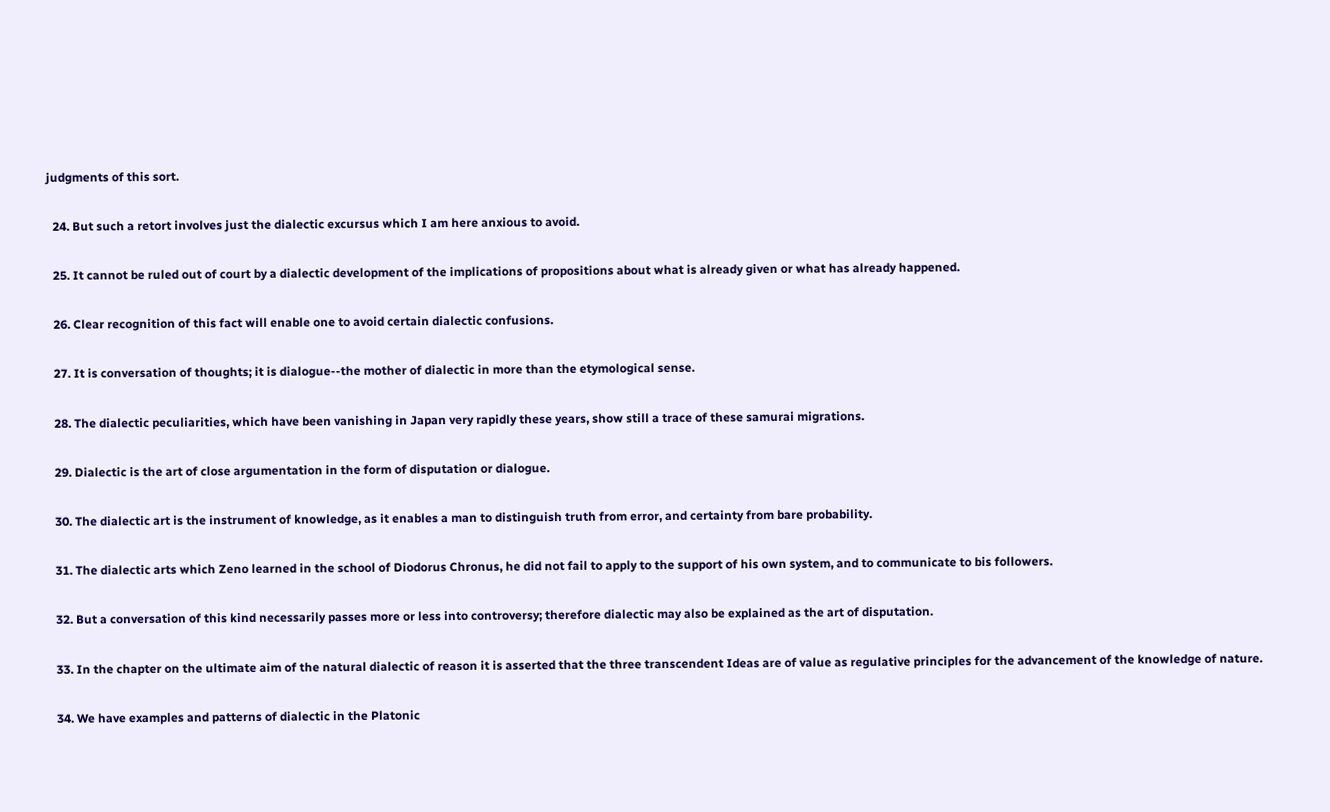judgments of this sort.

  24. But such a retort involves just the dialectic excursus which I am here anxious to avoid.

  25. It cannot be ruled out of court by a dialectic development of the implications of propositions about what is already given or what has already happened.

  26. Clear recognition of this fact will enable one to avoid certain dialectic confusions.

  27. It is conversation of thoughts; it is dialogue--the mother of dialectic in more than the etymological sense.

  28. The dialectic peculiarities, which have been vanishing in Japan very rapidly these years, show still a trace of these samurai migrations.

  29. Dialectic is the art of close argumentation in the form of disputation or dialogue.

  30. The dialectic art is the instrument of knowledge, as it enables a man to distinguish truth from error, and certainty from bare probability.

  31. The dialectic arts which Zeno learned in the school of Diodorus Chronus, he did not fail to apply to the support of his own system, and to communicate to bis followers.

  32. But a conversation of this kind necessarily passes more or less into controversy; therefore dialectic may also be explained as the art of disputation.

  33. In the chapter on the ultimate aim of the natural dialectic of reason it is asserted that the three transcendent Ideas are of value as regulative principles for the advancement of the knowledge of nature.

  34. We have examples and patterns of dialectic in the Platonic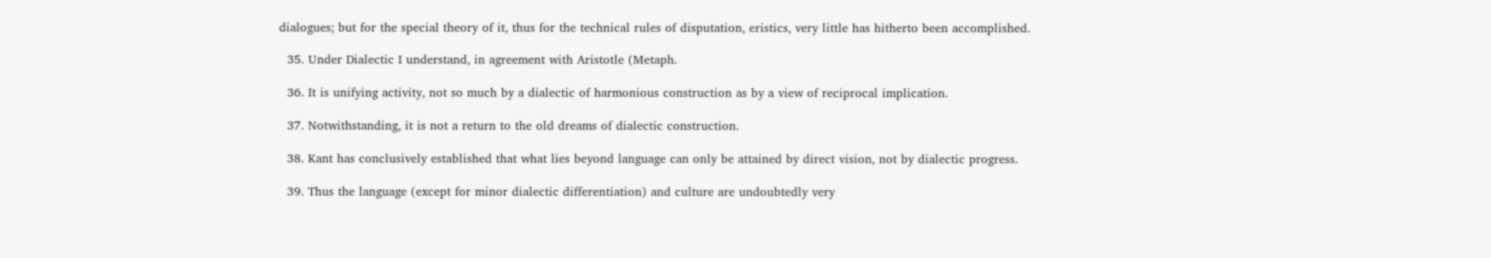dialogues; but for the special theory of it, thus for the technical rules of disputation, eristics, very little has hitherto been accomplished.

  35. Under Dialectic I understand, in agreement with Aristotle (Metaph.

  36. It is unifying activity, not so much by a dialectic of harmonious construction as by a view of reciprocal implication.

  37. Notwithstanding, it is not a return to the old dreams of dialectic construction.

  38. Kant has conclusively established that what lies beyond language can only be attained by direct vision, not by dialectic progress.

  39. Thus the language (except for minor dialectic differentiation) and culture are undoubtedly very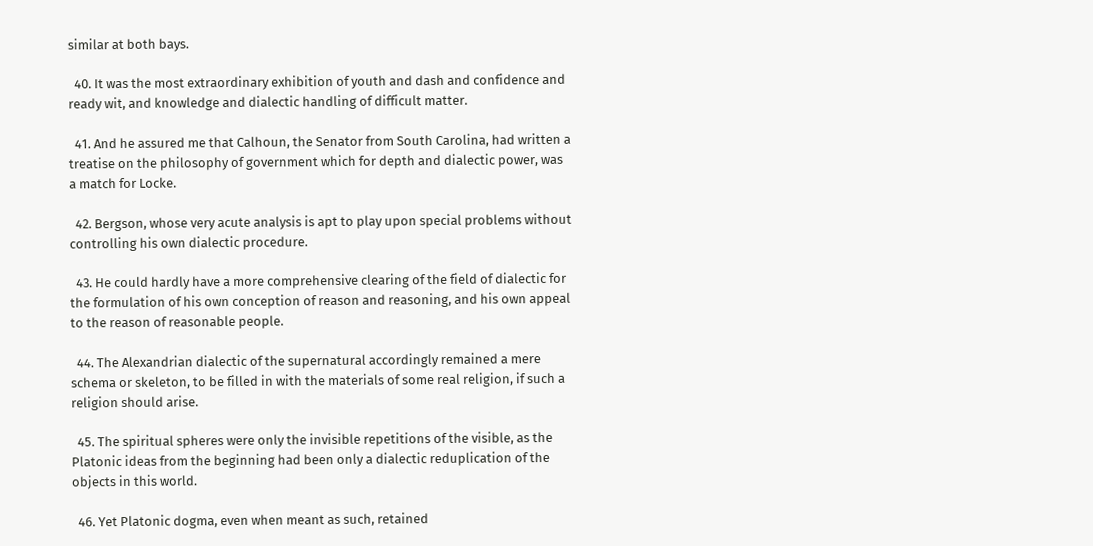similar at both bays.

  40. It was the most extraordinary exhibition of youth and dash and confidence and ready wit, and knowledge and dialectic handling of difficult matter.

  41. And he assured me that Calhoun, the Senator from South Carolina, had written a treatise on the philosophy of government which for depth and dialectic power, was a match for Locke.

  42. Bergson, whose very acute analysis is apt to play upon special problems without controlling his own dialectic procedure.

  43. He could hardly have a more comprehensive clearing of the field of dialectic for the formulation of his own conception of reason and reasoning, and his own appeal to the reason of reasonable people.

  44. The Alexandrian dialectic of the supernatural accordingly remained a mere schema or skeleton, to be filled in with the materials of some real religion, if such a religion should arise.

  45. The spiritual spheres were only the invisible repetitions of the visible, as the Platonic ideas from the beginning had been only a dialectic reduplication of the objects in this world.

  46. Yet Platonic dogma, even when meant as such, retained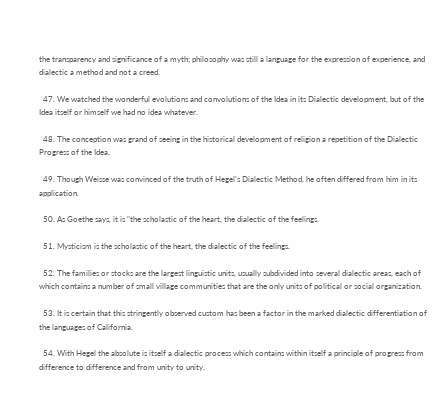the transparency and significance of a myth; philosophy was still a language for the expression of experience, and dialectic a method and not a creed.

  47. We watched the wonderful evolutions and convolutions of the Idea in its Dialectic development, but of the Idea itself or himself we had no idea whatever.

  48. The conception was grand of seeing in the historical development of religion a repetition of the Dialectic Progress of the Idea.

  49. Though Weisse was convinced of the truth of Hegel’s Dialectic Method, he often differed from him in its application.

  50. As Goethe says, it is "the scholastic of the heart, the dialectic of the feelings.

  51. Mysticism is the scholastic of the heart, the dialectic of the feelings.

  52. The families or stocks are the largest linguistic units, usually subdivided into several dialectic areas, each of which contains a number of small village communities that are the only units of political or social organization.

  53. It is certain that this stringently observed custom has been a factor in the marked dialectic differentiation of the languages of California.

  54. With Hegel the absolute is itself a dialectic process which contains within itself a principle of progress from difference to difference and from unity to unity.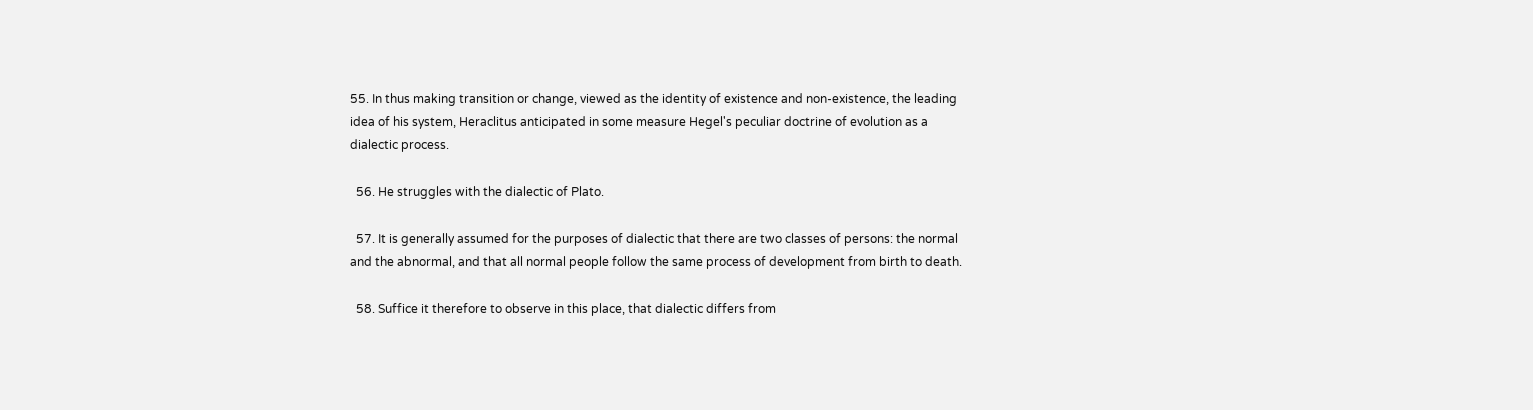55. In thus making transition or change, viewed as the identity of existence and non-existence, the leading idea of his system, Heraclitus anticipated in some measure Hegel's peculiar doctrine of evolution as a dialectic process.

  56. He struggles with the dialectic of Plato.

  57. It is generally assumed for the purposes of dialectic that there are two classes of persons: the normal and the abnormal, and that all normal people follow the same process of development from birth to death.

  58. Suffice it therefore to observe in this place, that dialectic differs from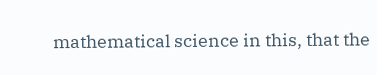mathematical science in this, that the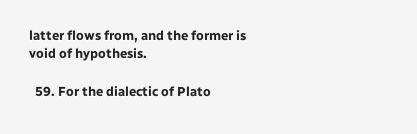latter flows from, and the former is void of hypothesis.

  59. For the dialectic of Plato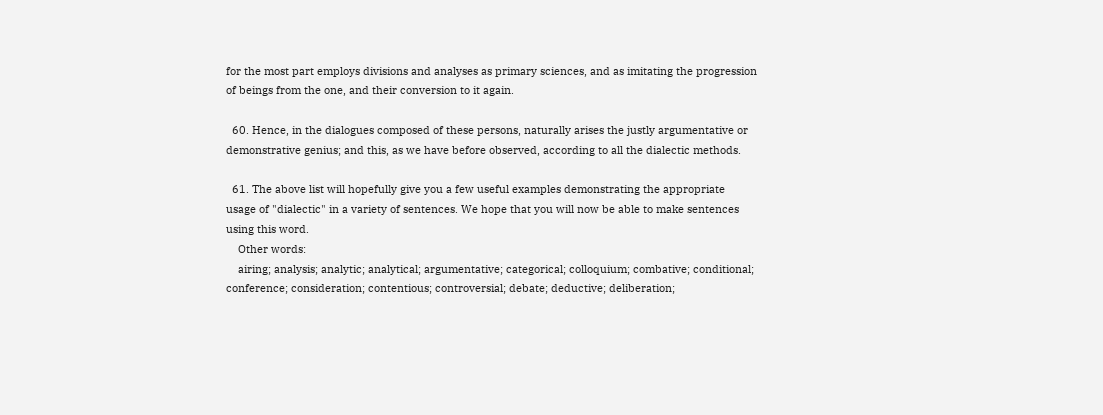for the most part employs divisions and analyses as primary sciences, and as imitating the progression of beings from the one, and their conversion to it again.

  60. Hence, in the dialogues composed of these persons, naturally arises the justly argumentative or demonstrative genius; and this, as we have before observed, according to all the dialectic methods.

  61. The above list will hopefully give you a few useful examples demonstrating the appropriate usage of "dialectic" in a variety of sentences. We hope that you will now be able to make sentences using this word.
    Other words:
    airing; analysis; analytic; analytical; argumentative; categorical; colloquium; combative; conditional; conference; consideration; contentious; controversial; debate; deductive; deliberation;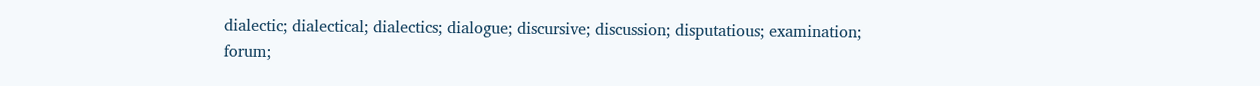dialectic; dialectical; dialectics; dialogue; discursive; discussion; disputatious; examination; forum;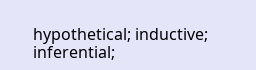hypothetical; inductive; inferential;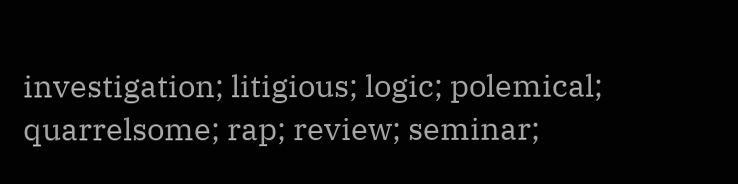investigation; litigious; logic; polemical; quarrelsome; rap; review; seminar;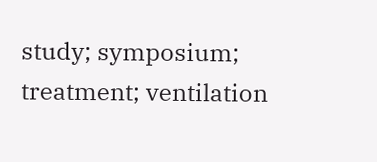study; symposium; treatment; ventilation